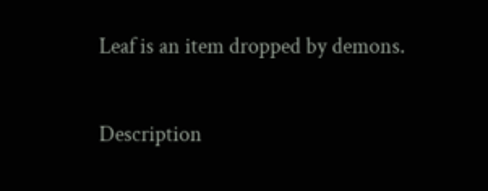Leaf is an item dropped by demons.

Description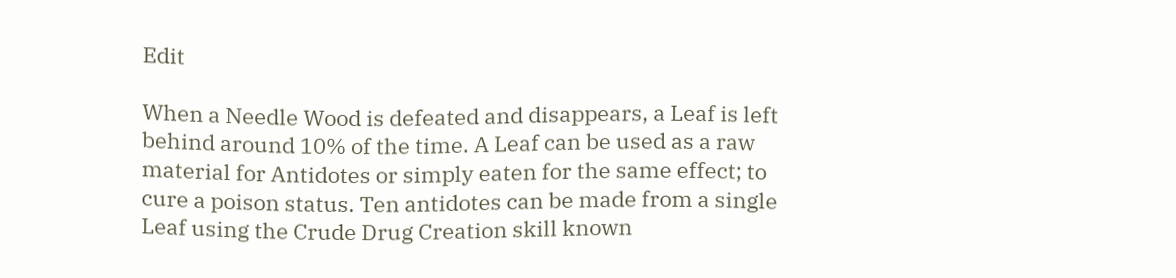Edit

When a Needle Wood is defeated and disappears, a Leaf is left behind around 10% of the time. A Leaf can be used as a raw material for Antidotes or simply eaten for the same effect; to cure a poison status. Ten antidotes can be made from a single Leaf using the Crude Drug Creation skill known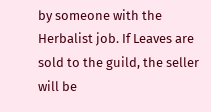by someone with the Herbalist job. If Leaves are sold to the guild, the seller will be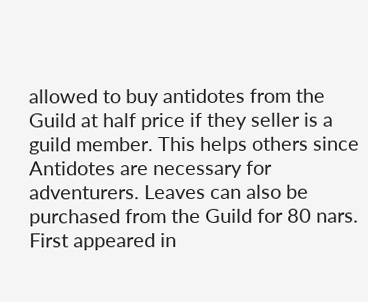allowed to buy antidotes from the Guild at half price if they seller is a guild member. This helps others since Antidotes are necessary for adventurers. Leaves can also be purchased from the Guild for 80 nars. First appeared in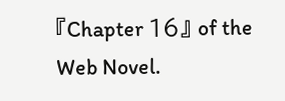『Chapter 16』 of the Web Novel.